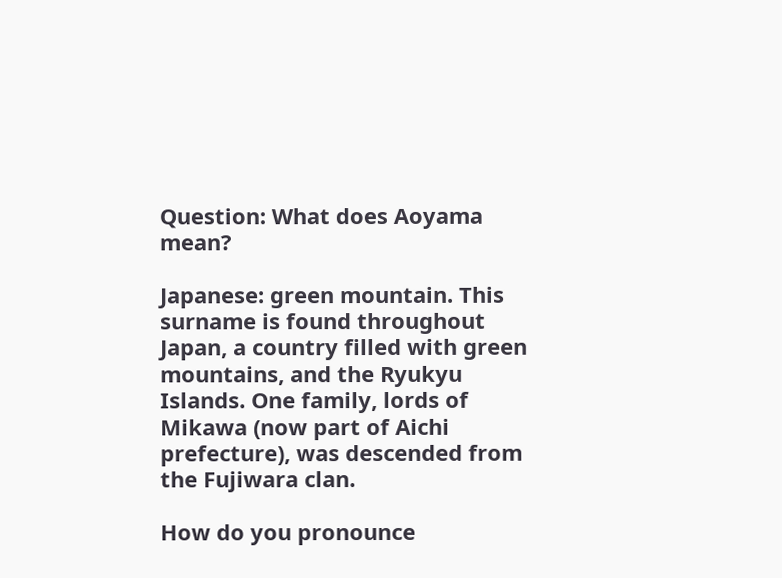Question: What does Aoyama mean?

Japanese: green mountain. This surname is found throughout Japan, a country filled with green mountains, and the Ryukyu Islands. One family, lords of Mikawa (now part of Aichi prefecture), was descended from the Fujiwara clan.

How do you pronounce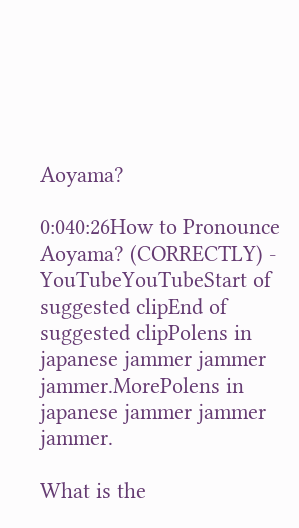Aoyama?

0:040:26How to Pronounce Aoyama? (CORRECTLY) - YouTubeYouTubeStart of suggested clipEnd of suggested clipPolens in japanese jammer jammer jammer.MorePolens in japanese jammer jammer jammer.

What is the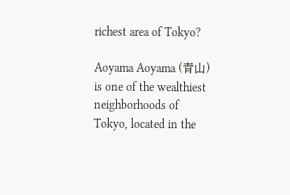richest area of Tokyo?

Aoyama Aoyama (青山) is one of the wealthiest neighborhoods of Tokyo, located in the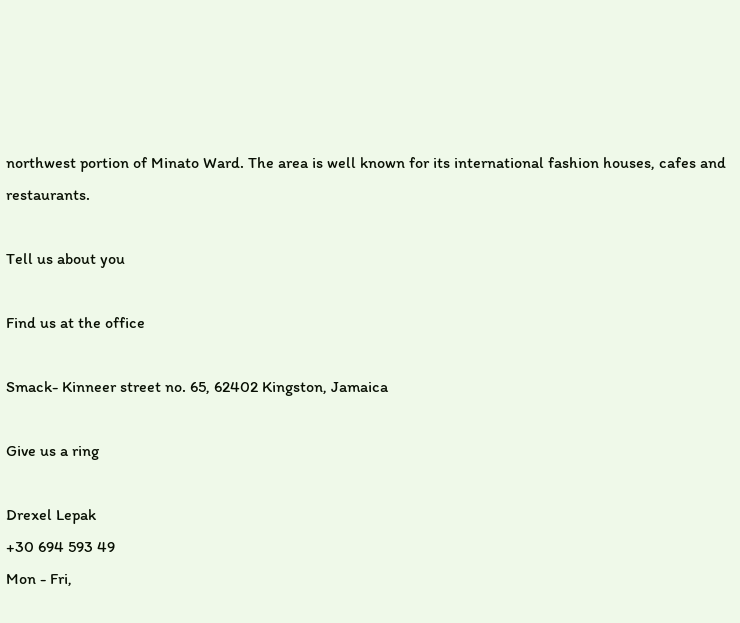northwest portion of Minato Ward. The area is well known for its international fashion houses, cafes and restaurants.

Tell us about you

Find us at the office

Smack- Kinneer street no. 65, 62402 Kingston, Jamaica

Give us a ring

Drexel Lepak
+30 694 593 49
Mon - Fri,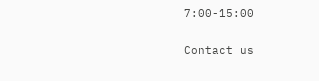7:00-15:00

Contact us